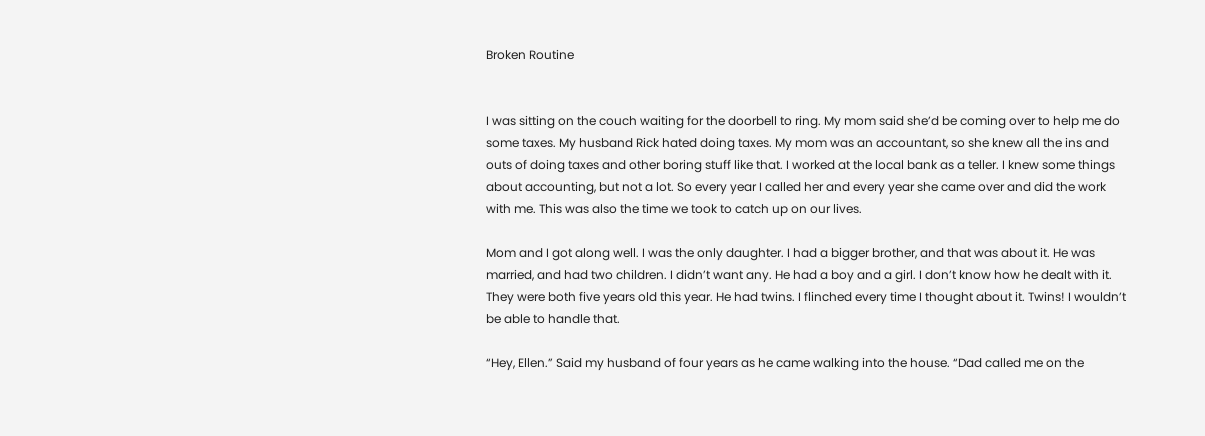Broken Routine


I was sitting on the couch waiting for the doorbell to ring. My mom said she’d be coming over to help me do some taxes. My husband Rick hated doing taxes. My mom was an accountant, so she knew all the ins and outs of doing taxes and other boring stuff like that. I worked at the local bank as a teller. I knew some things about accounting, but not a lot. So every year I called her and every year she came over and did the work with me. This was also the time we took to catch up on our lives.

Mom and I got along well. I was the only daughter. I had a bigger brother, and that was about it. He was married, and had two children. I didn’t want any. He had a boy and a girl. I don’t know how he dealt with it. They were both five years old this year. He had twins. I flinched every time I thought about it. Twins! I wouldn’t be able to handle that.

“Hey, Ellen.” Said my husband of four years as he came walking into the house. “Dad called me on the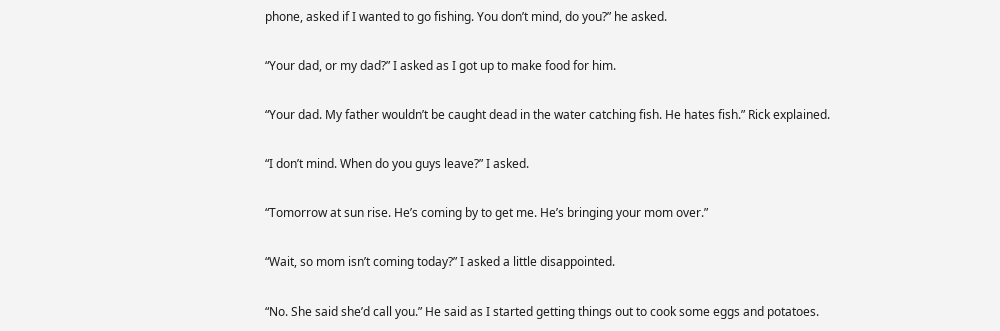phone, asked if I wanted to go fishing. You don’t mind, do you?” he asked.

“Your dad, or my dad?” I asked as I got up to make food for him.

“Your dad. My father wouldn’t be caught dead in the water catching fish. He hates fish.” Rick explained.

“I don’t mind. When do you guys leave?” I asked.

“Tomorrow at sun rise. He’s coming by to get me. He’s bringing your mom over.”

“Wait, so mom isn’t coming today?” I asked a little disappointed.

“No. She said she’d call you.” He said as I started getting things out to cook some eggs and potatoes.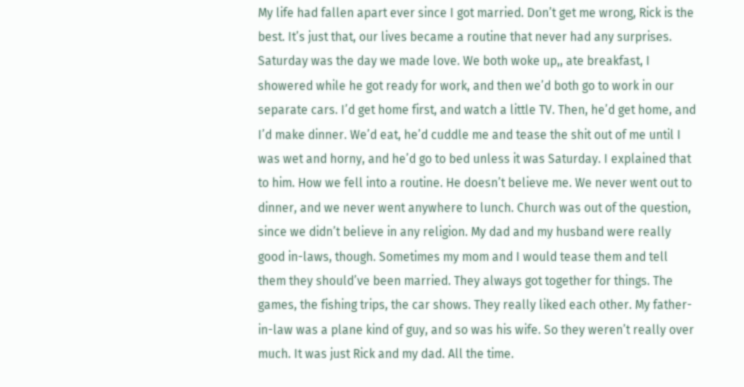My life had fallen apart ever since I got married. Don’t get me wrong, Rick is the best. It’s just that, our lives became a routine that never had any surprises. Saturday was the day we made love. We both woke up,, ate breakfast, I showered while he got ready for work, and then we’d both go to work in our separate cars. I’d get home first, and watch a little TV. Then, he’d get home, and I’d make dinner. We’d eat, he’d cuddle me and tease the shit out of me until I was wet and horny, and he’d go to bed unless it was Saturday. I explained that to him. How we fell into a routine. He doesn’t believe me. We never went out to dinner, and we never went anywhere to lunch. Church was out of the question, since we didn’t believe in any religion. My dad and my husband were really good in-laws, though. Sometimes my mom and I would tease them and tell them they should’ve been married. They always got together for things. The games, the fishing trips, the car shows. They really liked each other. My father-in-law was a plane kind of guy, and so was his wife. So they weren’t really over much. It was just Rick and my dad. All the time.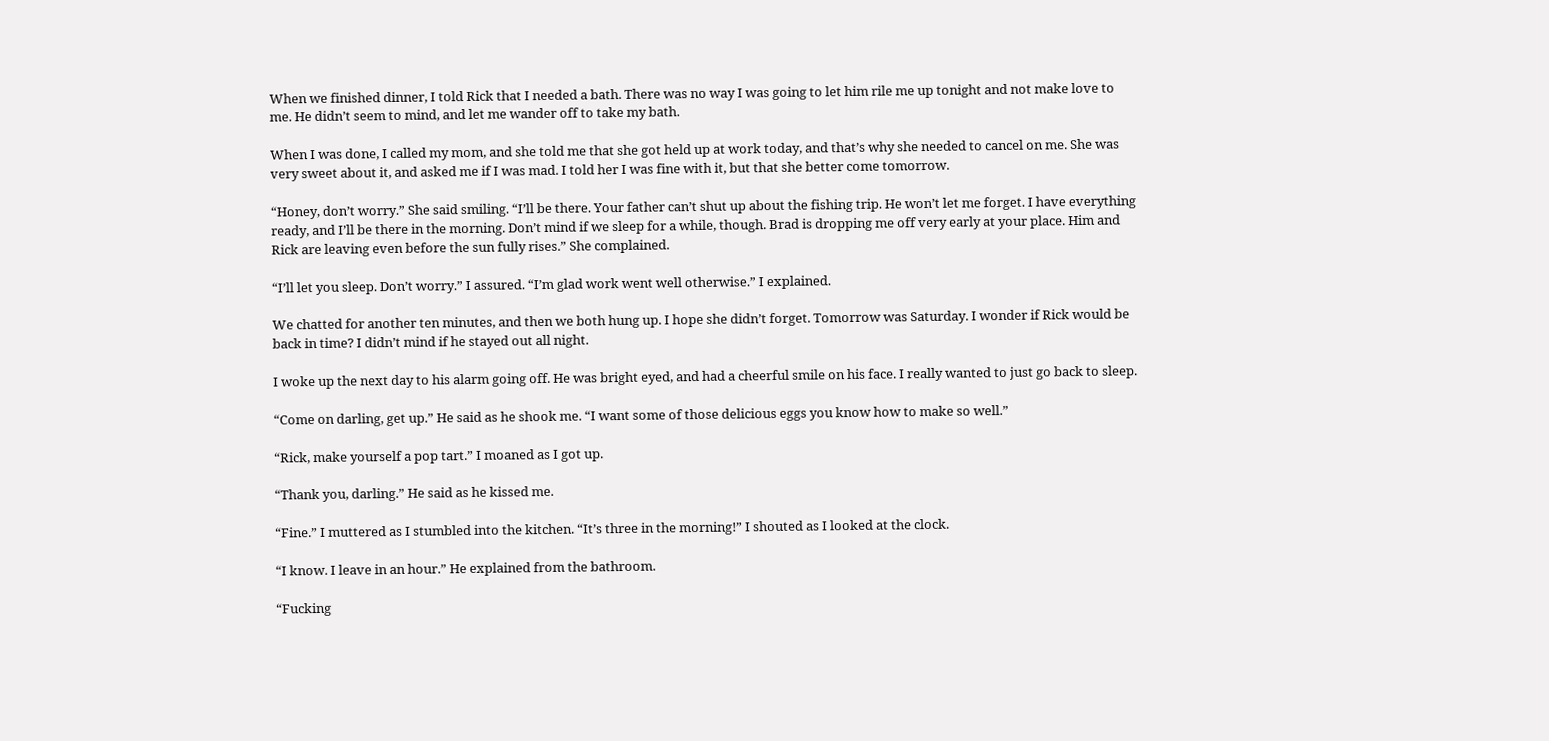When we finished dinner, I told Rick that I needed a bath. There was no way I was going to let him rile me up tonight and not make love to me. He didn’t seem to mind, and let me wander off to take my bath.

When I was done, I called my mom, and she told me that she got held up at work today, and that’s why she needed to cancel on me. She was very sweet about it, and asked me if I was mad. I told her I was fine with it, but that she better come tomorrow.

“Honey, don’t worry.” She said smiling. “I’ll be there. Your father can’t shut up about the fishing trip. He won’t let me forget. I have everything ready, and I’ll be there in the morning. Don’t mind if we sleep for a while, though. Brad is dropping me off very early at your place. Him and Rick are leaving even before the sun fully rises.” She complained.

“I’ll let you sleep. Don’t worry.” I assured. “I’m glad work went well otherwise.” I explained.

We chatted for another ten minutes, and then we both hung up. I hope she didn’t forget. Tomorrow was Saturday. I wonder if Rick would be back in time? I didn’t mind if he stayed out all night.

I woke up the next day to his alarm going off. He was bright eyed, and had a cheerful smile on his face. I really wanted to just go back to sleep.

“Come on darling, get up.” He said as he shook me. “I want some of those delicious eggs you know how to make so well.”

“Rick, make yourself a pop tart.” I moaned as I got up.

“Thank you, darling.” He said as he kissed me.

“Fine.” I muttered as I stumbled into the kitchen. “It’s three in the morning!” I shouted as I looked at the clock.

“I know. I leave in an hour.” He explained from the bathroom.

“Fucking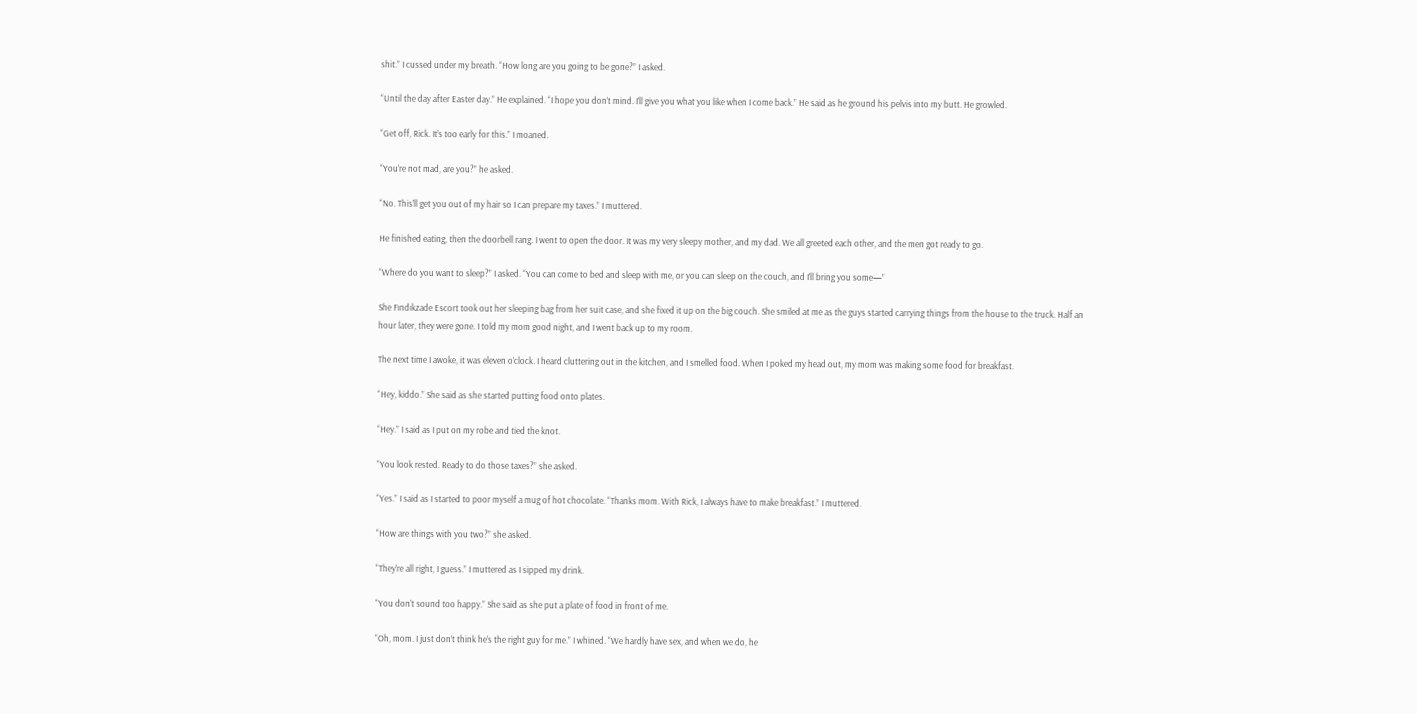shit.” I cussed under my breath. “How long are you going to be gone?” I asked.

“Until the day after Easter day.” He explained. “I hope you don’t mind. I’ll give you what you like when I come back.” He said as he ground his pelvis into my butt. He growled.

“Get off, Rick. It’s too early for this.” I moaned.

“You’re not mad, are you?” he asked.

“No. This’ll get you out of my hair so I can prepare my taxes.” I muttered.

He finished eating, then the doorbell rang. I went to open the door. It was my very sleepy mother, and my dad. We all greeted each other, and the men got ready to go.

“Where do you want to sleep?” I asked. “You can come to bed and sleep with me, or you can sleep on the couch, and I’ll bring you some—”

She Fındıkzade Escort took out her sleeping bag from her suit case, and she fixed it up on the big couch. She smiled at me as the guys started carrying things from the house to the truck. Half an hour later, they were gone. I told my mom good night, and I went back up to my room.

The next time I awoke, it was eleven o’clock. I heard cluttering out in the kitchen, and I smelled food. When I poked my head out, my mom was making some food for breakfast.

“Hey, kiddo.” She said as she started putting food onto plates.

“Hey.” I said as I put on my robe and tied the knot.

“You look rested. Ready to do those taxes?” she asked.

“Yes.” I said as I started to poor myself a mug of hot chocolate. “Thanks mom. With Rick, I always have to make breakfast.” I muttered.

“How are things with you two?” she asked.

“They’re all right, I guess.” I muttered as I sipped my drink.

“You don’t sound too happy.” She said as she put a plate of food in front of me.

“Oh, mom. I just don’t think he’s the right guy for me.” I whined. “We hardly have sex, and when we do, he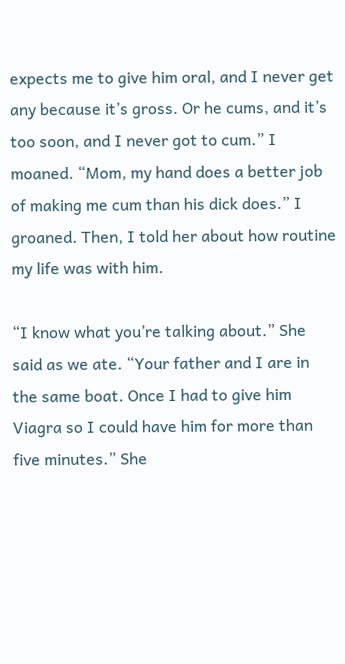expects me to give him oral, and I never get any because it’s gross. Or he cums, and it’s too soon, and I never got to cum.” I moaned. “Mom, my hand does a better job of making me cum than his dick does.” I groaned. Then, I told her about how routine my life was with him.

“I know what you’re talking about.” She said as we ate. “Your father and I are in the same boat. Once I had to give him Viagra so I could have him for more than five minutes.” She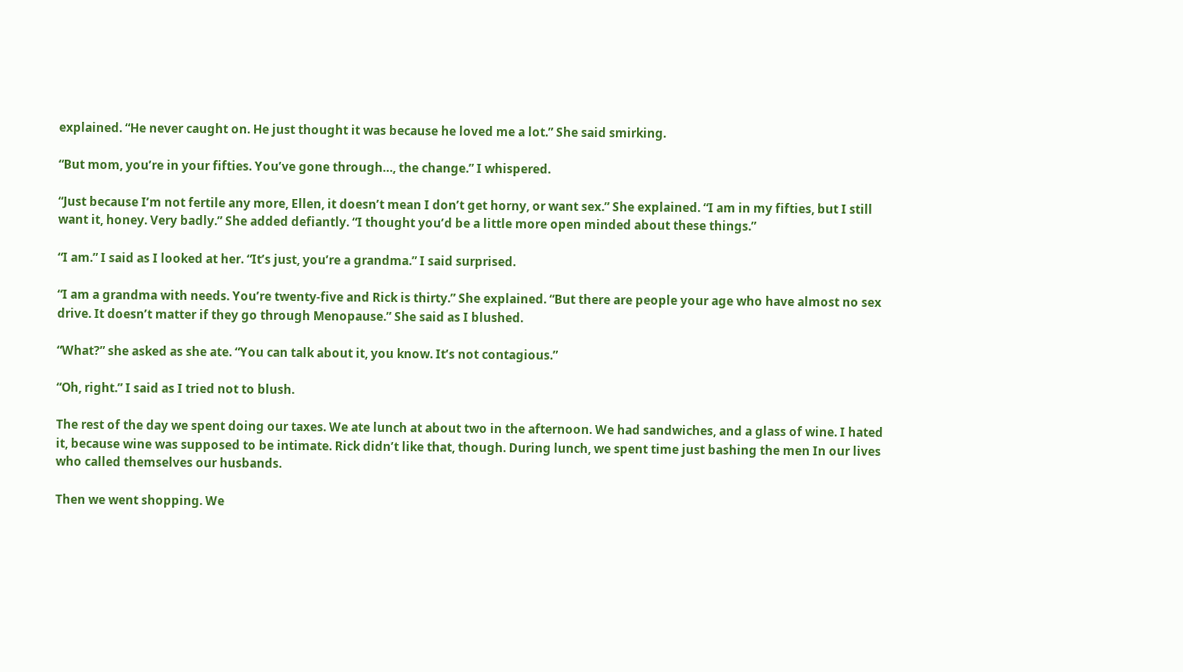explained. “He never caught on. He just thought it was because he loved me a lot.” She said smirking.

“But mom, you’re in your fifties. You’ve gone through…, the change.” I whispered.

“Just because I’m not fertile any more, Ellen, it doesn’t mean I don’t get horny, or want sex.” She explained. “I am in my fifties, but I still want it, honey. Very badly.” She added defiantly. “I thought you’d be a little more open minded about these things.”

“I am.” I said as I looked at her. “It’s just, you’re a grandma.” I said surprised.

“I am a grandma with needs. You’re twenty-five and Rick is thirty.” She explained. “But there are people your age who have almost no sex drive. It doesn’t matter if they go through Menopause.” She said as I blushed.

“What?” she asked as she ate. “You can talk about it, you know. It’s not contagious.”

“Oh, right.” I said as I tried not to blush.

The rest of the day we spent doing our taxes. We ate lunch at about two in the afternoon. We had sandwiches, and a glass of wine. I hated it, because wine was supposed to be intimate. Rick didn’t like that, though. During lunch, we spent time just bashing the men In our lives who called themselves our husbands.

Then we went shopping. We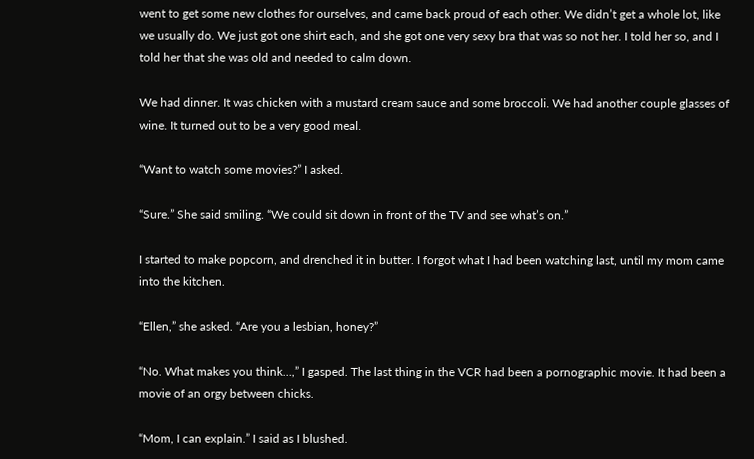went to get some new clothes for ourselves, and came back proud of each other. We didn’t get a whole lot, like we usually do. We just got one shirt each, and she got one very sexy bra that was so not her. I told her so, and I told her that she was old and needed to calm down.

We had dinner. It was chicken with a mustard cream sauce and some broccoli. We had another couple glasses of wine. It turned out to be a very good meal.

“Want to watch some movies?” I asked.

“Sure.” She said smiling. “We could sit down in front of the TV and see what’s on.”

I started to make popcorn, and drenched it in butter. I forgot what I had been watching last, until my mom came into the kitchen.

“Ellen,” she asked. “Are you a lesbian, honey?”

“No. What makes you think…,” I gasped. The last thing in the VCR had been a pornographic movie. It had been a movie of an orgy between chicks.

“Mom, I can explain.” I said as I blushed.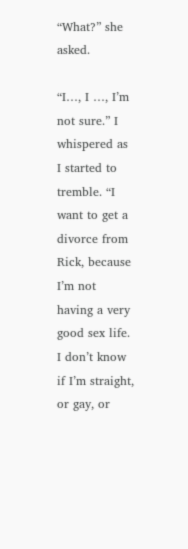“What?” she asked.

“I…, I …, I’m not sure.” I whispered as I started to tremble. “I want to get a divorce from Rick, because I’m not having a very good sex life. I don’t know if I’m straight, or gay, or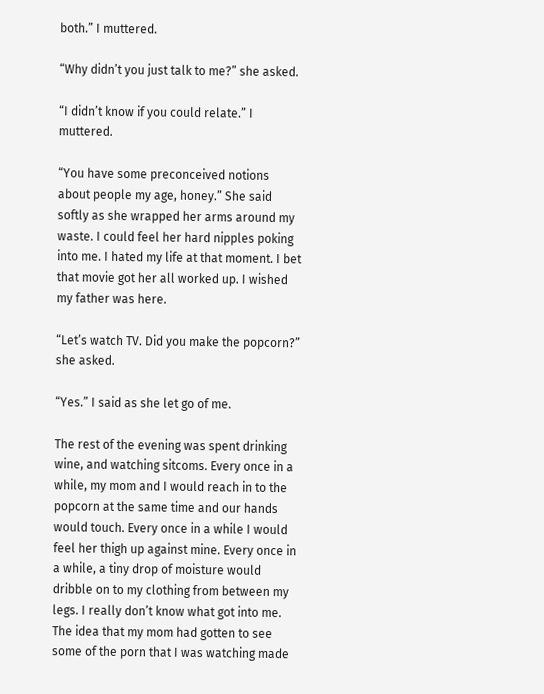both.” I muttered.

“Why didn’t you just talk to me?” she asked.

“I didn’t know if you could relate.” I muttered.

“You have some preconceived notions about people my age, honey.” She said softly as she wrapped her arms around my waste. I could feel her hard nipples poking into me. I hated my life at that moment. I bet that movie got her all worked up. I wished my father was here.

“Let’s watch TV. Did you make the popcorn?” she asked.

“Yes.” I said as she let go of me.

The rest of the evening was spent drinking wine, and watching sitcoms. Every once in a while, my mom and I would reach in to the popcorn at the same time and our hands would touch. Every once in a while I would feel her thigh up against mine. Every once in a while, a tiny drop of moisture would dribble on to my clothing from between my legs. I really don’t know what got into me. The idea that my mom had gotten to see some of the porn that I was watching made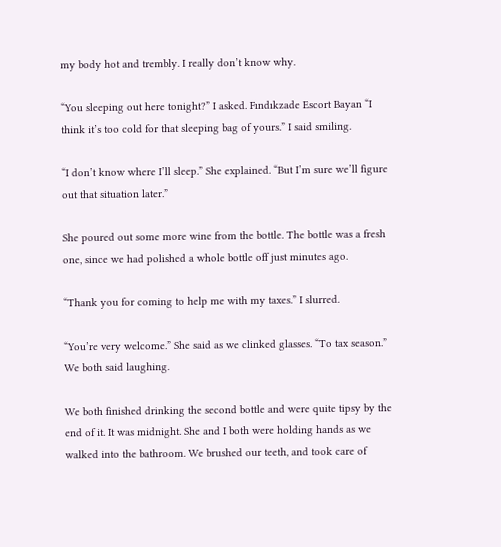my body hot and trembly. I really don’t know why.

“You sleeping out here tonight?” I asked. Fındıkzade Escort Bayan “I think it’s too cold for that sleeping bag of yours.” I said smiling.

“I don’t know where I’ll sleep.” She explained. “But I’m sure we’ll figure out that situation later.”

She poured out some more wine from the bottle. The bottle was a fresh one, since we had polished a whole bottle off just minutes ago.

“Thank you for coming to help me with my taxes.” I slurred.

“You’re very welcome.” She said as we clinked glasses. “To tax season.” We both said laughing.

We both finished drinking the second bottle and were quite tipsy by the end of it. It was midnight. She and I both were holding hands as we walked into the bathroom. We brushed our teeth, and took care of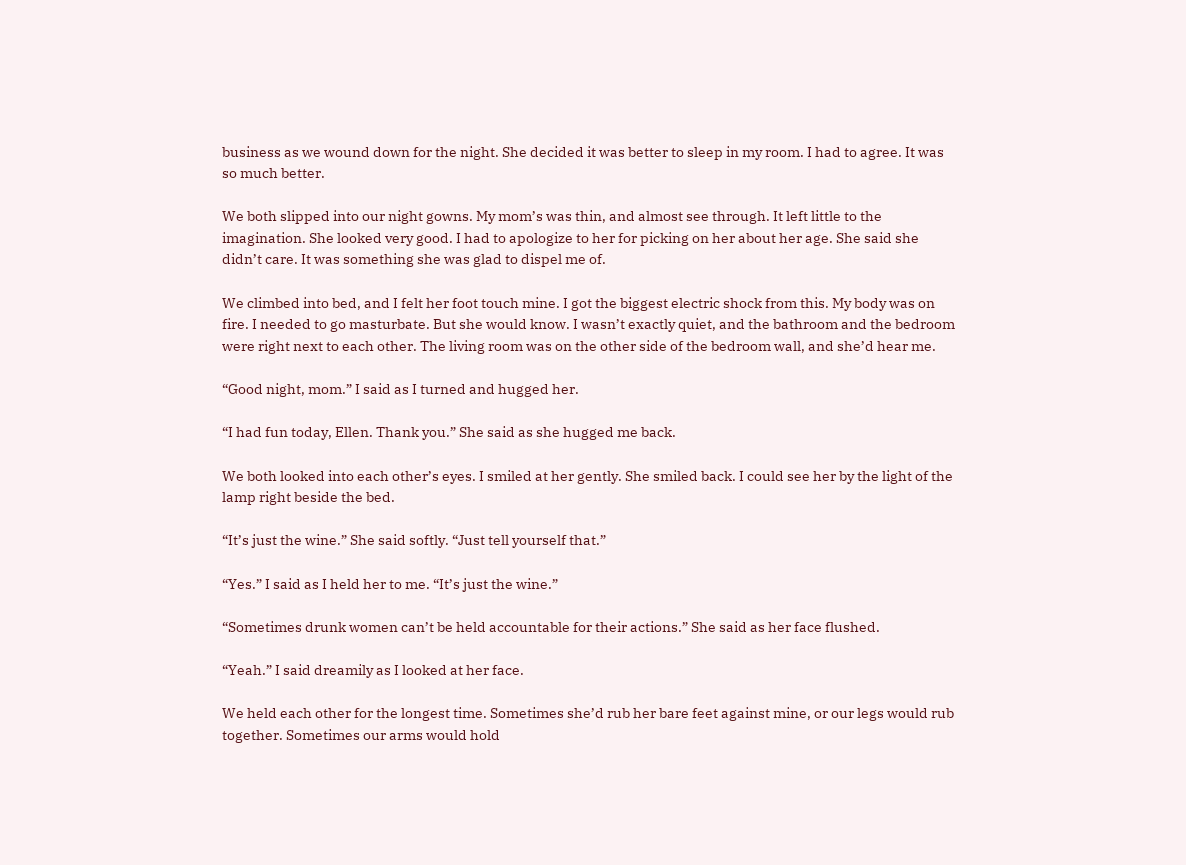business as we wound down for the night. She decided it was better to sleep in my room. I had to agree. It was so much better.

We both slipped into our night gowns. My mom’s was thin, and almost see through. It left little to the imagination. She looked very good. I had to apologize to her for picking on her about her age. She said she didn’t care. It was something she was glad to dispel me of.

We climbed into bed, and I felt her foot touch mine. I got the biggest electric shock from this. My body was on fire. I needed to go masturbate. But she would know. I wasn’t exactly quiet, and the bathroom and the bedroom were right next to each other. The living room was on the other side of the bedroom wall, and she’d hear me.

“Good night, mom.” I said as I turned and hugged her.

“I had fun today, Ellen. Thank you.” She said as she hugged me back.

We both looked into each other’s eyes. I smiled at her gently. She smiled back. I could see her by the light of the lamp right beside the bed.

“It’s just the wine.” She said softly. “Just tell yourself that.”

“Yes.” I said as I held her to me. “It’s just the wine.”

“Sometimes drunk women can’t be held accountable for their actions.” She said as her face flushed.

“Yeah.” I said dreamily as I looked at her face.

We held each other for the longest time. Sometimes she’d rub her bare feet against mine, or our legs would rub together. Sometimes our arms would hold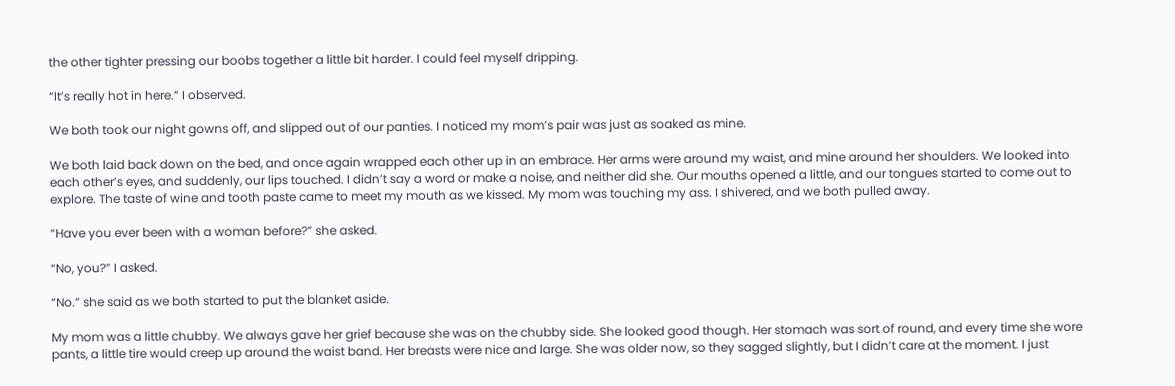the other tighter pressing our boobs together a little bit harder. I could feel myself dripping.

“It’s really hot in here.” I observed.

We both took our night gowns off, and slipped out of our panties. I noticed my mom’s pair was just as soaked as mine.

We both laid back down on the bed, and once again wrapped each other up in an embrace. Her arms were around my waist, and mine around her shoulders. We looked into each other’s eyes, and suddenly, our lips touched. I didn’t say a word or make a noise, and neither did she. Our mouths opened a little, and our tongues started to come out to explore. The taste of wine and tooth paste came to meet my mouth as we kissed. My mom was touching my ass. I shivered, and we both pulled away.

“Have you ever been with a woman before?” she asked.

“No, you?” I asked.

“No.” she said as we both started to put the blanket aside.

My mom was a little chubby. We always gave her grief because she was on the chubby side. She looked good though. Her stomach was sort of round, and every time she wore pants, a little tire would creep up around the waist band. Her breasts were nice and large. She was older now, so they sagged slightly, but I didn’t care at the moment. I just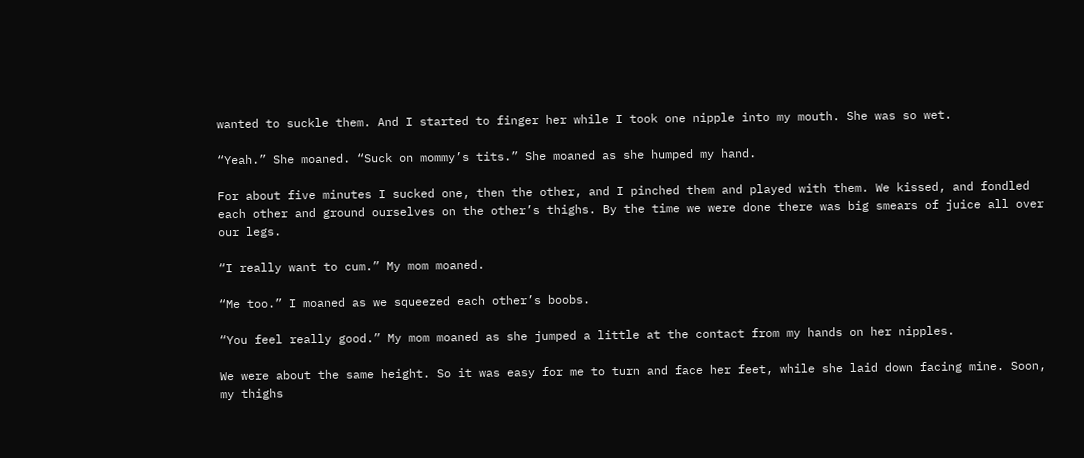wanted to suckle them. And I started to finger her while I took one nipple into my mouth. She was so wet.

“Yeah.” She moaned. “Suck on mommy’s tits.” She moaned as she humped my hand.

For about five minutes I sucked one, then the other, and I pinched them and played with them. We kissed, and fondled each other and ground ourselves on the other’s thighs. By the time we were done there was big smears of juice all over our legs.

“I really want to cum.” My mom moaned.

“Me too.” I moaned as we squeezed each other’s boobs.

“You feel really good.” My mom moaned as she jumped a little at the contact from my hands on her nipples.

We were about the same height. So it was easy for me to turn and face her feet, while she laid down facing mine. Soon, my thighs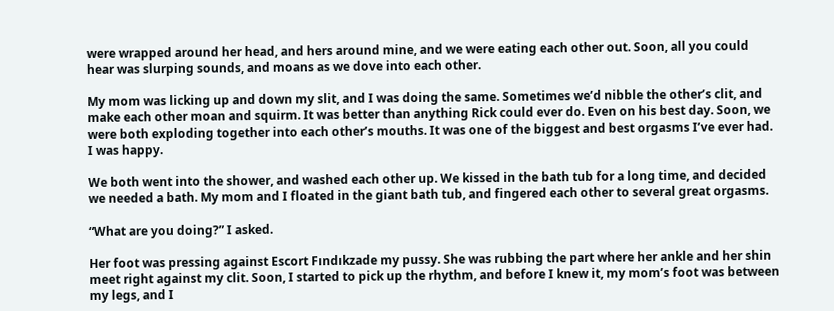were wrapped around her head, and hers around mine, and we were eating each other out. Soon, all you could hear was slurping sounds, and moans as we dove into each other.

My mom was licking up and down my slit, and I was doing the same. Sometimes we’d nibble the other’s clit, and make each other moan and squirm. It was better than anything Rick could ever do. Even on his best day. Soon, we were both exploding together into each other’s mouths. It was one of the biggest and best orgasms I’ve ever had. I was happy.

We both went into the shower, and washed each other up. We kissed in the bath tub for a long time, and decided we needed a bath. My mom and I floated in the giant bath tub, and fingered each other to several great orgasms.

“What are you doing?” I asked.

Her foot was pressing against Escort Fındıkzade my pussy. She was rubbing the part where her ankle and her shin meet right against my clit. Soon, I started to pick up the rhythm, and before I knew it, my mom’s foot was between my legs, and I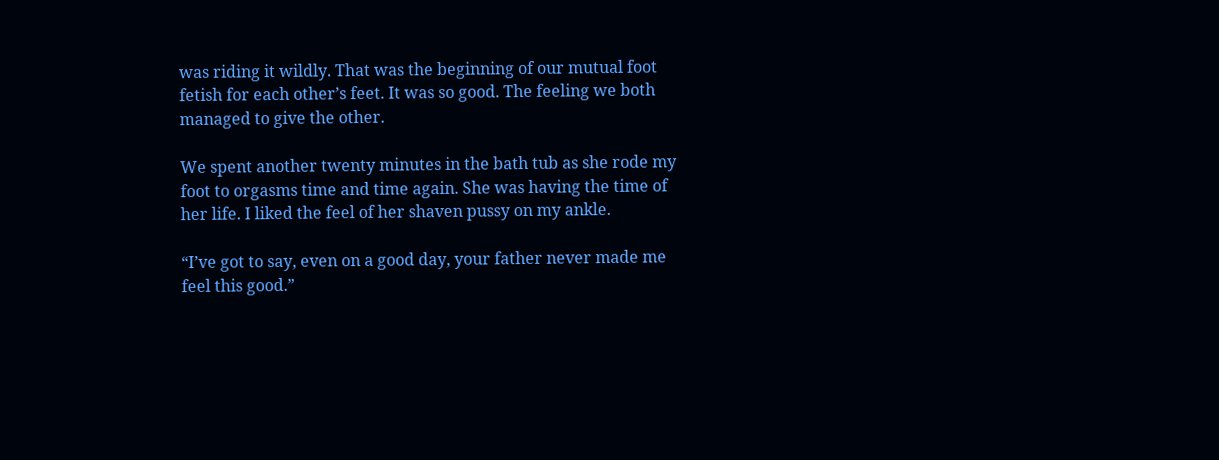was riding it wildly. That was the beginning of our mutual foot fetish for each other’s feet. It was so good. The feeling we both managed to give the other.

We spent another twenty minutes in the bath tub as she rode my foot to orgasms time and time again. She was having the time of her life. I liked the feel of her shaven pussy on my ankle.

“I’ve got to say, even on a good day, your father never made me feel this good.”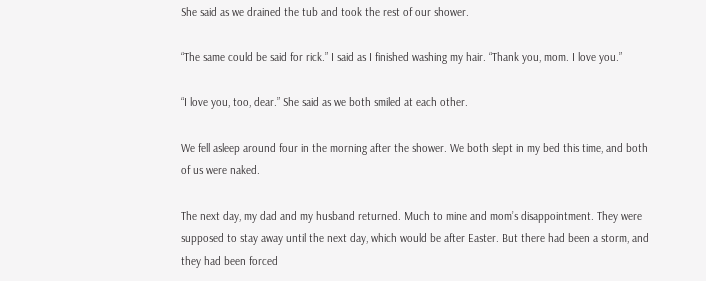She said as we drained the tub and took the rest of our shower.

“The same could be said for rick.” I said as I finished washing my hair. “Thank you, mom. I love you.”

“I love you, too, dear.” She said as we both smiled at each other.

We fell asleep around four in the morning after the shower. We both slept in my bed this time, and both of us were naked.

The next day, my dad and my husband returned. Much to mine and mom’s disappointment. They were supposed to stay away until the next day, which would be after Easter. But there had been a storm, and they had been forced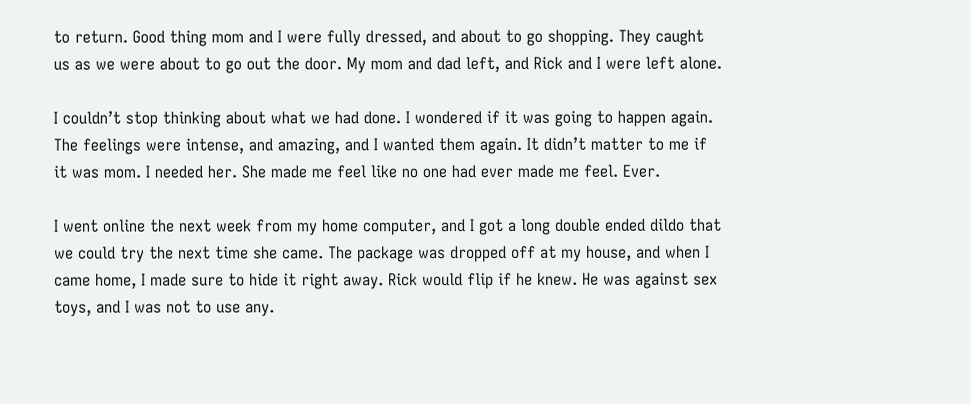to return. Good thing mom and I were fully dressed, and about to go shopping. They caught us as we were about to go out the door. My mom and dad left, and Rick and I were left alone.

I couldn’t stop thinking about what we had done. I wondered if it was going to happen again. The feelings were intense, and amazing, and I wanted them again. It didn’t matter to me if it was mom. I needed her. She made me feel like no one had ever made me feel. Ever.

I went online the next week from my home computer, and I got a long double ended dildo that we could try the next time she came. The package was dropped off at my house, and when I came home, I made sure to hide it right away. Rick would flip if he knew. He was against sex toys, and I was not to use any.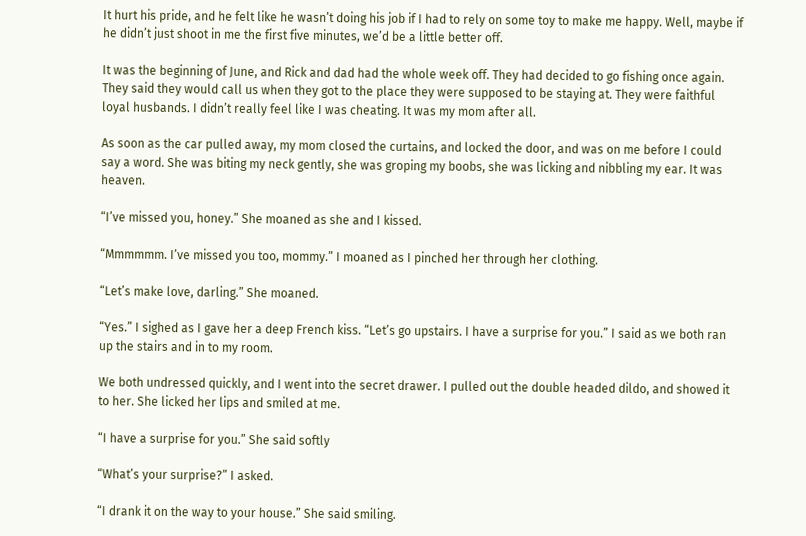It hurt his pride, and he felt like he wasn’t doing his job if I had to rely on some toy to make me happy. Well, maybe if he didn’t just shoot in me the first five minutes, we’d be a little better off.

It was the beginning of June, and Rick and dad had the whole week off. They had decided to go fishing once again. They said they would call us when they got to the place they were supposed to be staying at. They were faithful loyal husbands. I didn’t really feel like I was cheating. It was my mom after all.

As soon as the car pulled away, my mom closed the curtains, and locked the door, and was on me before I could say a word. She was biting my neck gently, she was groping my boobs, she was licking and nibbling my ear. It was heaven.

“I’ve missed you, honey.” She moaned as she and I kissed.

“Mmmmmm. I’ve missed you too, mommy.” I moaned as I pinched her through her clothing.

“Let’s make love, darling.” She moaned.

“Yes.” I sighed as I gave her a deep French kiss. “Let’s go upstairs. I have a surprise for you.” I said as we both ran up the stairs and in to my room.

We both undressed quickly, and I went into the secret drawer. I pulled out the double headed dildo, and showed it to her. She licked her lips and smiled at me.

“I have a surprise for you.” She said softly

“What’s your surprise?” I asked.

“I drank it on the way to your house.” She said smiling.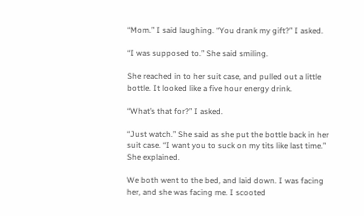“Mom.” I said laughing. “You drank my gift?” I asked.

“I was supposed to.” She said smiling.

She reached in to her suit case, and pulled out a little bottle. It looked like a five hour energy drink.

“What’s that for?” I asked.

“Just watch.” She said as she put the bottle back in her suit case. “I want you to suck on my tits like last time.” She explained.

We both went to the bed, and laid down. I was facing her, and she was facing me. I scooted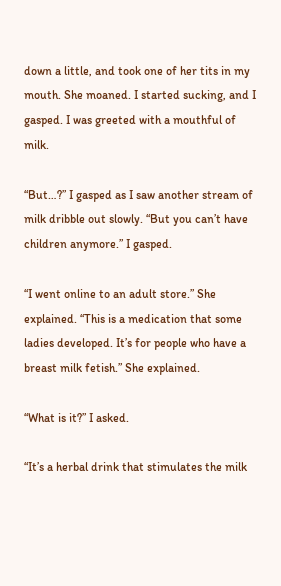down a little, and took one of her tits in my mouth. She moaned. I started sucking, and I gasped. I was greeted with a mouthful of milk.

“But…?” I gasped as I saw another stream of milk dribble out slowly. “But you can’t have children anymore.” I gasped.

“I went online to an adult store.” She explained. “This is a medication that some ladies developed. It’s for people who have a breast milk fetish.” She explained.

“What is it?” I asked.

“It’s a herbal drink that stimulates the milk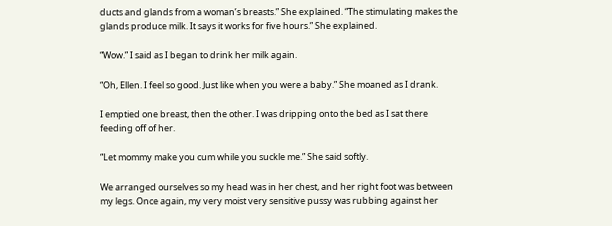ducts and glands from a woman’s breasts.” She explained. “The stimulating makes the glands produce milk. It says it works for five hours.” She explained.

“Wow.” I said as I began to drink her milk again.

“Oh, Ellen. I feel so good. Just like when you were a baby.” She moaned as I drank.

I emptied one breast, then the other. I was dripping onto the bed as I sat there feeding off of her.

“Let mommy make you cum while you suckle me.” She said softly.

We arranged ourselves so my head was in her chest, and her right foot was between my legs. Once again, my very moist very sensitive pussy was rubbing against her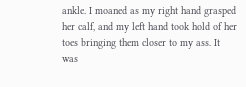ankle. I moaned as my right hand grasped her calf, and my left hand took hold of her toes bringing them closer to my ass. It was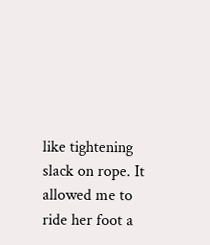like tightening slack on rope. It allowed me to ride her foot a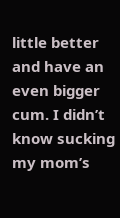little better and have an even bigger cum. I didn’t know sucking my mom’s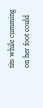tits while cumming on her foot could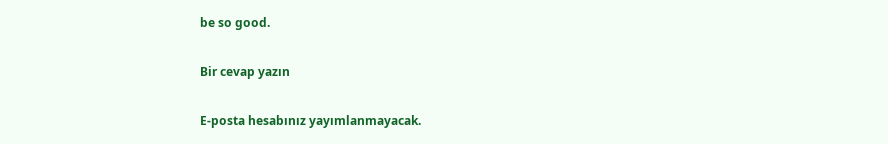be so good.

Bir cevap yazın

E-posta hesabınız yayımlanmayacak.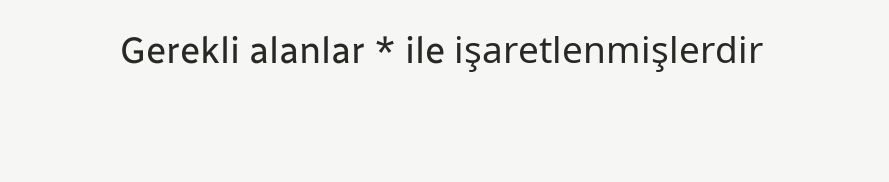Gerekli alanlar * ile işaretlenmişlerdir